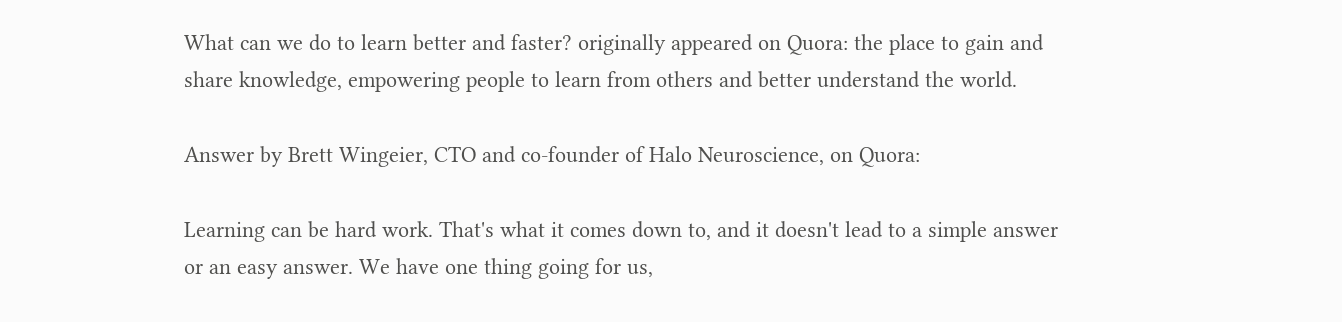What can we do to learn better and faster? originally appeared on Quora: the place to gain and share knowledge, empowering people to learn from others and better understand the world.

Answer by Brett Wingeier, CTO and co-founder of Halo Neuroscience, on Quora:

Learning can be hard work. That's what it comes down to, and it doesn't lead to a simple answer or an easy answer. We have one thing going for us,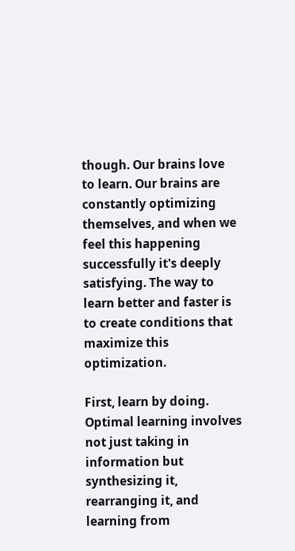though. Our brains love to learn. Our brains are constantly optimizing themselves, and when we feel this happening successfully it's deeply satisfying. The way to learn better and faster is to create conditions that maximize this optimization.

First, learn by doing. Optimal learning involves not just taking in information but synthesizing it, rearranging it, and learning from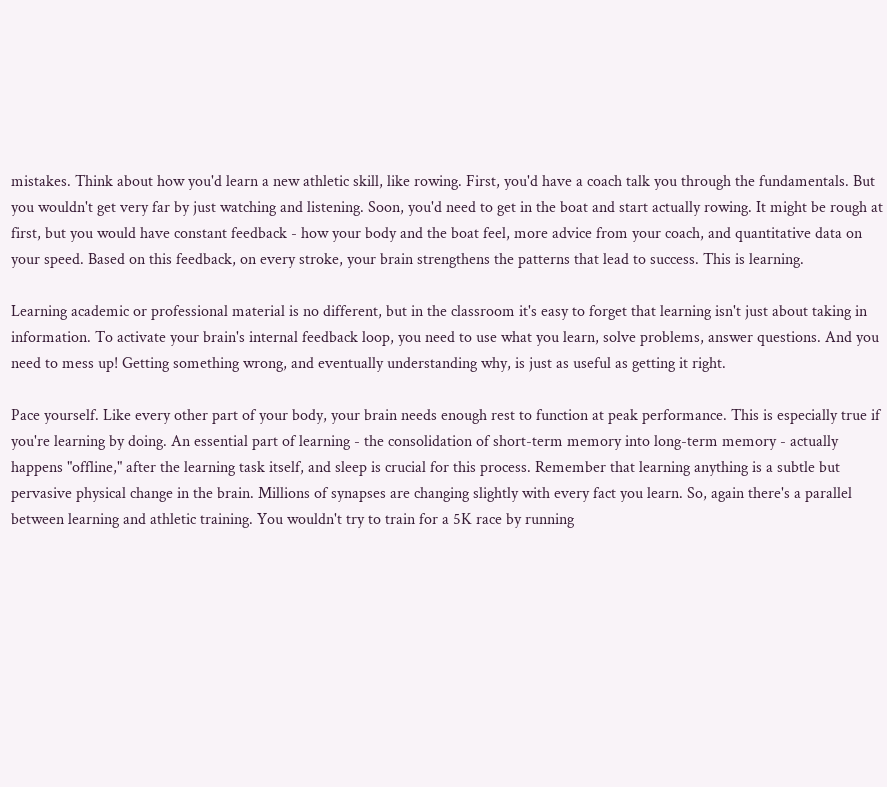mistakes. Think about how you'd learn a new athletic skill, like rowing. First, you'd have a coach talk you through the fundamentals. But you wouldn't get very far by just watching and listening. Soon, you'd need to get in the boat and start actually rowing. It might be rough at first, but you would have constant feedback - how your body and the boat feel, more advice from your coach, and quantitative data on your speed. Based on this feedback, on every stroke, your brain strengthens the patterns that lead to success. This is learning.

Learning academic or professional material is no different, but in the classroom it's easy to forget that learning isn't just about taking in information. To activate your brain's internal feedback loop, you need to use what you learn, solve problems, answer questions. And you need to mess up! Getting something wrong, and eventually understanding why, is just as useful as getting it right.

Pace yourself. Like every other part of your body, your brain needs enough rest to function at peak performance. This is especially true if you're learning by doing. An essential part of learning - the consolidation of short-term memory into long-term memory - actually happens "offline," after the learning task itself, and sleep is crucial for this process. Remember that learning anything is a subtle but pervasive physical change in the brain. Millions of synapses are changing slightly with every fact you learn. So, again there's a parallel between learning and athletic training. You wouldn't try to train for a 5K race by running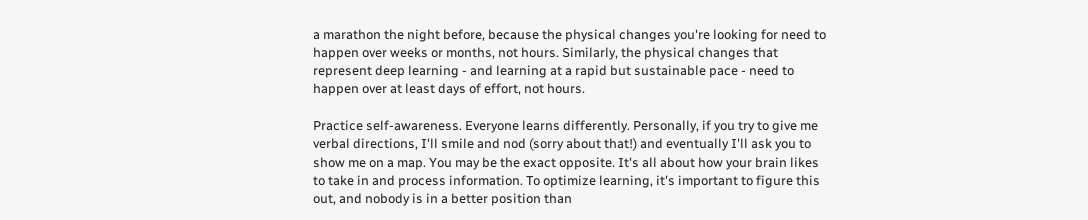a marathon the night before, because the physical changes you're looking for need to happen over weeks or months, not hours. Similarly, the physical changes that represent deep learning - and learning at a rapid but sustainable pace - need to happen over at least days of effort, not hours.

Practice self-awareness. Everyone learns differently. Personally, if you try to give me verbal directions, I'll smile and nod (sorry about that!) and eventually I'll ask you to show me on a map. You may be the exact opposite. It's all about how your brain likes to take in and process information. To optimize learning, it's important to figure this out, and nobody is in a better position than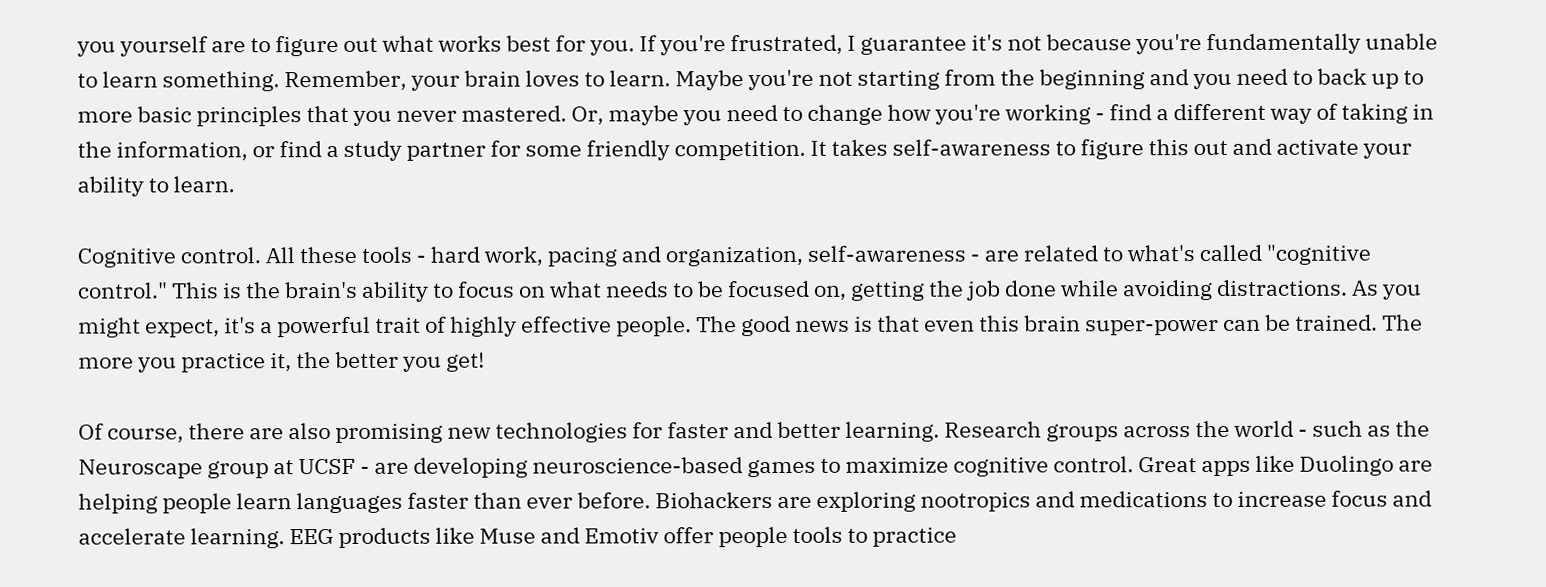you yourself are to figure out what works best for you. If you're frustrated, I guarantee it's not because you're fundamentally unable to learn something. Remember, your brain loves to learn. Maybe you're not starting from the beginning and you need to back up to more basic principles that you never mastered. Or, maybe you need to change how you're working - find a different way of taking in the information, or find a study partner for some friendly competition. It takes self-awareness to figure this out and activate your ability to learn.

Cognitive control. All these tools - hard work, pacing and organization, self-awareness - are related to what's called "cognitive control." This is the brain's ability to focus on what needs to be focused on, getting the job done while avoiding distractions. As you might expect, it's a powerful trait of highly effective people. The good news is that even this brain super-power can be trained. The more you practice it, the better you get!

Of course, there are also promising new technologies for faster and better learning. Research groups across the world - such as the Neuroscape group at UCSF - are developing neuroscience-based games to maximize cognitive control. Great apps like Duolingo are helping people learn languages faster than ever before. Biohackers are exploring nootropics and medications to increase focus and accelerate learning. EEG products like Muse and Emotiv offer people tools to practice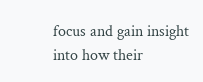focus and gain insight into how their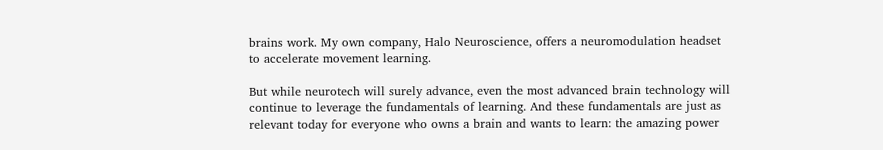brains work. My own company, Halo Neuroscience, offers a neuromodulation headset to accelerate movement learning.

But while neurotech will surely advance, even the most advanced brain technology will continue to leverage the fundamentals of learning. And these fundamentals are just as relevant today for everyone who owns a brain and wants to learn: the amazing power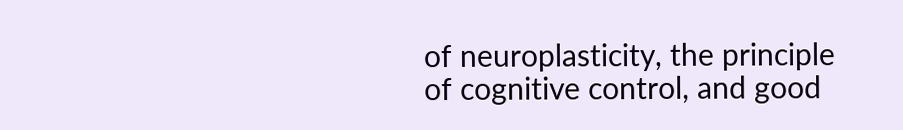of neuroplasticity, the principle of cognitive control, and good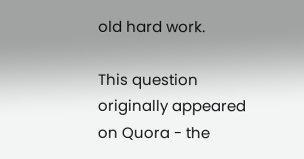old hard work.

This question originally appeared on Quora - the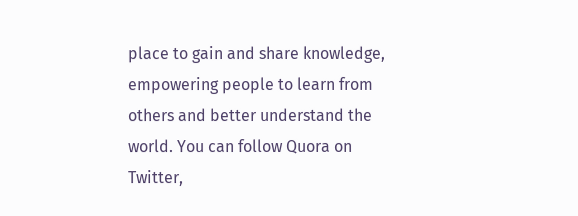place to gain and share knowledge, empowering people to learn from others and better understand the world. You can follow Quora on Twitter,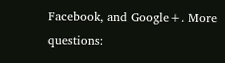Facebook, and Google+. More questions: